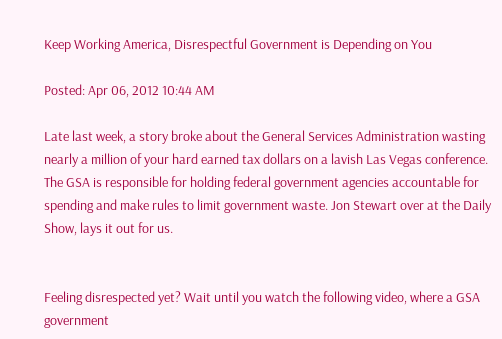Keep Working America, Disrespectful Government is Depending on You

Posted: Apr 06, 2012 10:44 AM

Late last week, a story broke about the General Services Administration wasting nearly a million of your hard earned tax dollars on a lavish Las Vegas conference. The GSA is responsible for holding federal government agencies accountable for spending and make rules to limit government waste. Jon Stewart over at the Daily Show, lays it out for us.


Feeling disrespected yet? Wait until you watch the following video, where a GSA government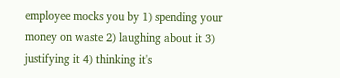employee mocks you by 1) spending your money on waste 2) laughing about it 3) justifying it 4) thinking it's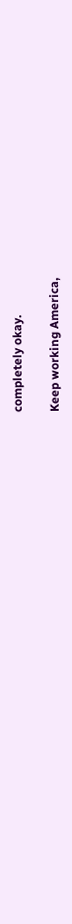completely okay.

Keep working America,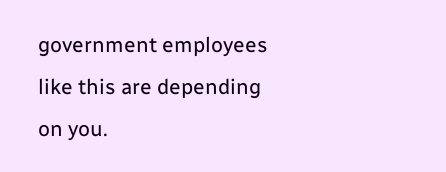government employees like this are depending on you.